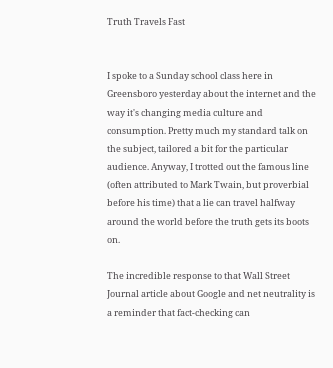Truth Travels Fast


I spoke to a Sunday school class here in Greensboro yesterday about the internet and the way it's changing media culture and consumption. Pretty much my standard talk on the subject, tailored a bit for the particular audience. Anyway, I trotted out the famous line (often attributed to Mark Twain, but proverbial before his time) that a lie can travel halfway around the world before the truth gets its boots on.

The incredible response to that Wall Street Journal article about Google and net neutrality is a reminder that fact-checking can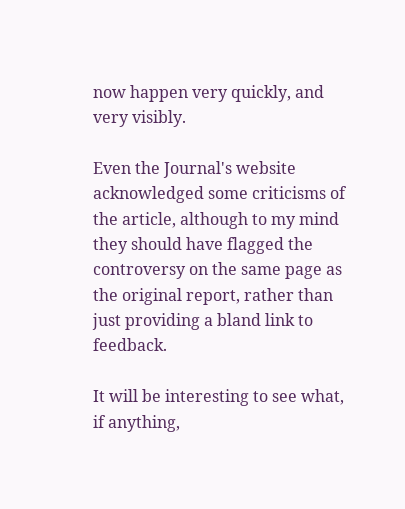now happen very quickly, and very visibly.

Even the Journal's website acknowledged some criticisms of the article, although to my mind they should have flagged the controversy on the same page as the original report, rather than just providing a bland link to feedback.

It will be interesting to see what, if anything,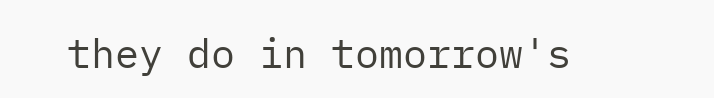they do in tomorrow's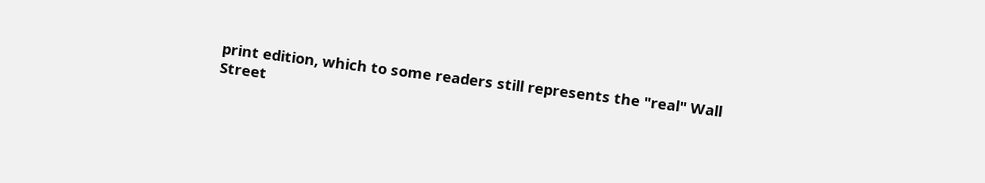print edition, which to some readers still represents the "real" Wall Street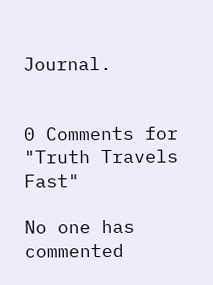Journal.


0 Comments for "Truth Travels Fast"

No one has commented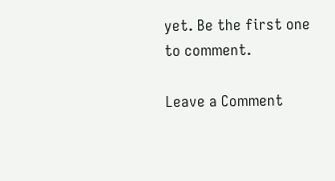yet. Be the first one to comment.

Leave a Comment